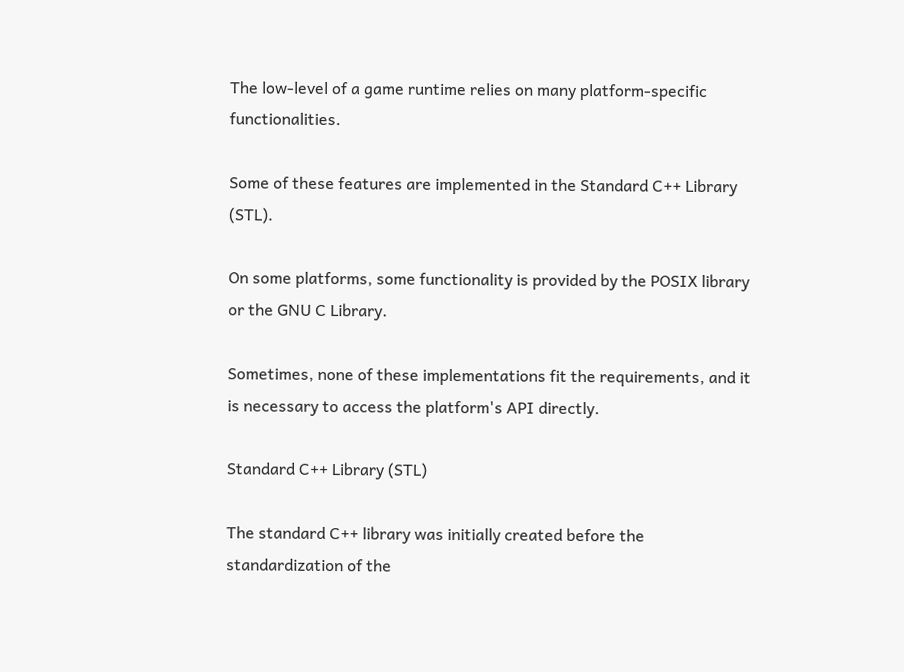The low-level of a game runtime relies on many platform-specific functionalities.

Some of these features are implemented in the Standard C++ Library (STL).

On some platforms, some functionality is provided by the POSIX library or the GNU C Library.

Sometimes, none of these implementations fit the requirements, and it is necessary to access the platform's API directly.

Standard C++ Library (STL)

The standard C++ library was initially created before the standardization of the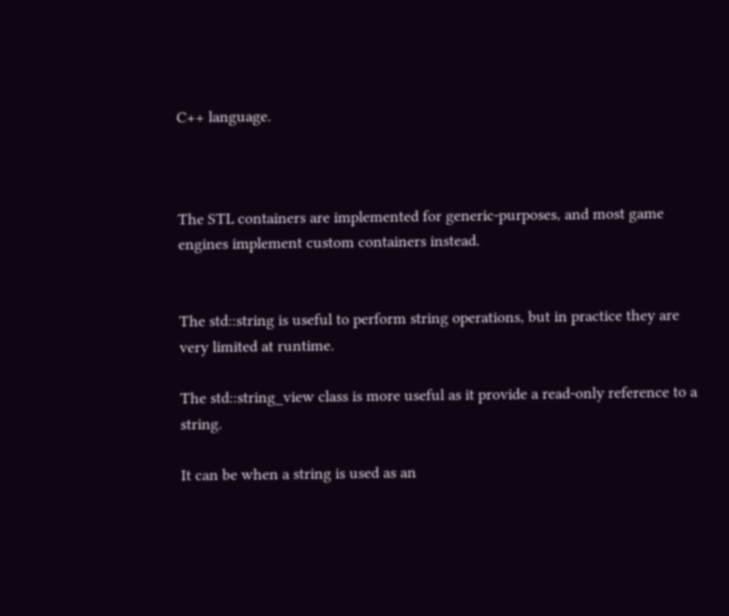C++ language.



The STL containers are implemented for generic-purposes, and most game engines implement custom containers instead.


The std::string is useful to perform string operations, but in practice they are very limited at runtime.

The std::string_view class is more useful as it provide a read-only reference to a string.

It can be when a string is used as an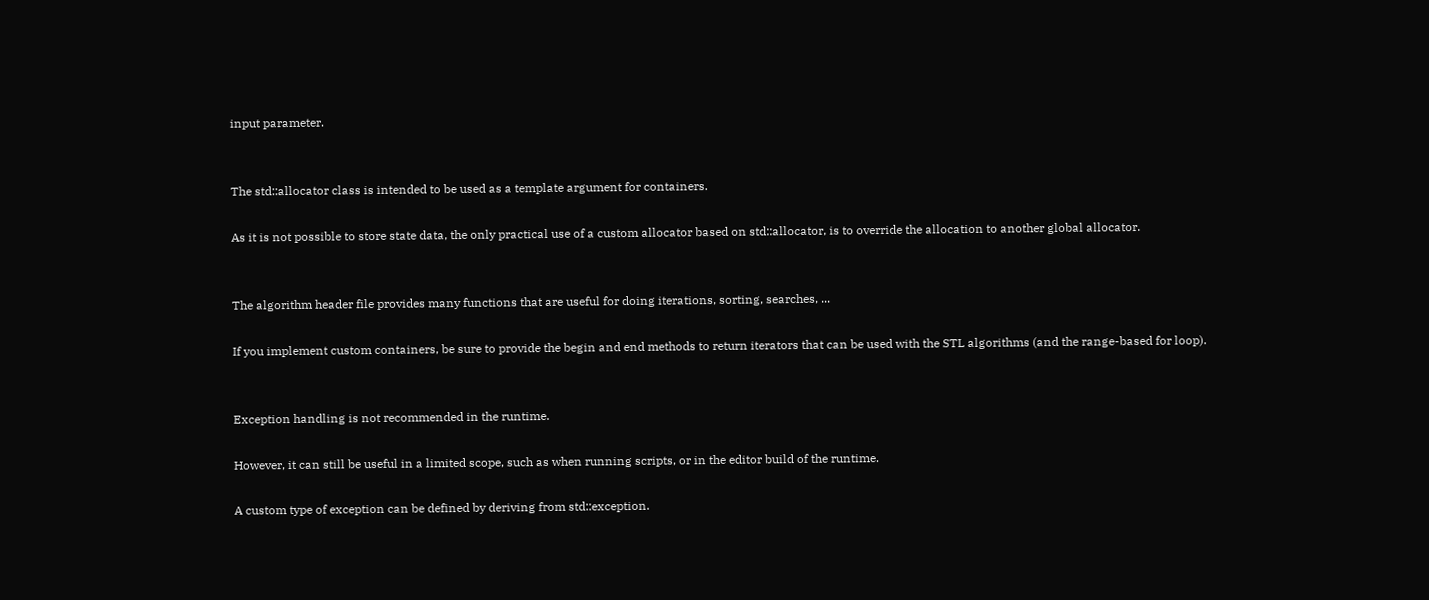input parameter.


The std::allocator class is intended to be used as a template argument for containers.

As it is not possible to store state data, the only practical use of a custom allocator based on std::allocator, is to override the allocation to another global allocator.


The algorithm header file provides many functions that are useful for doing iterations, sorting, searches, ...

If you implement custom containers, be sure to provide the begin and end methods to return iterators that can be used with the STL algorithms (and the range-based for loop).


Exception handling is not recommended in the runtime.

However, it can still be useful in a limited scope, such as when running scripts, or in the editor build of the runtime.

A custom type of exception can be defined by deriving from std::exception.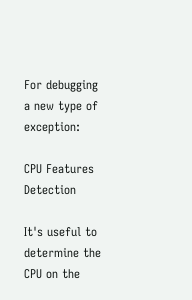For debugging a new type of exception:

CPU Features Detection

It's useful to determine the CPU on the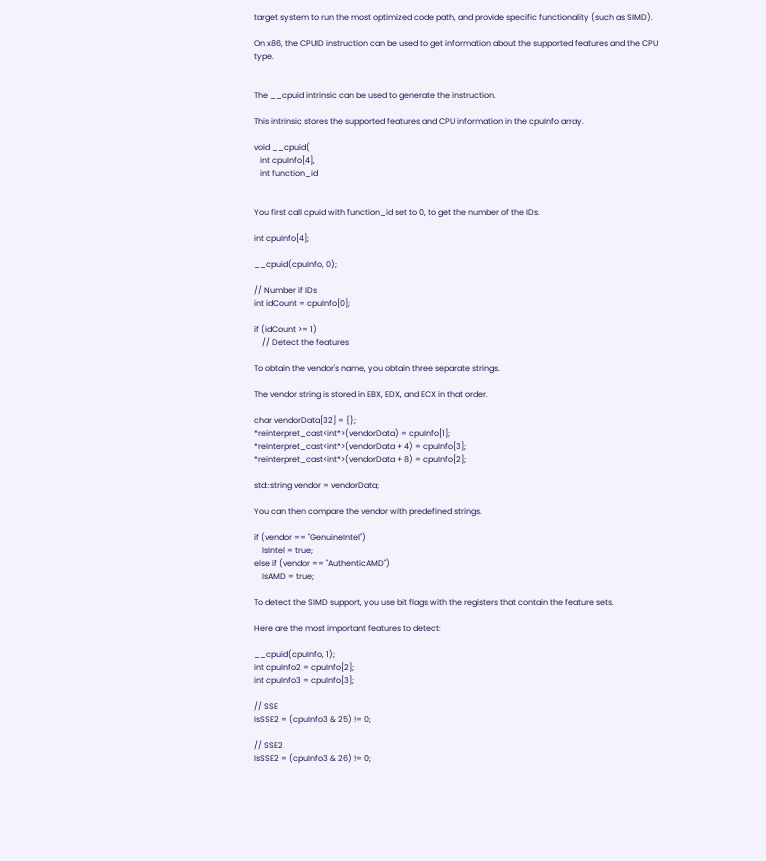target system to run the most optimized code path, and provide specific functionality (such as SIMD).

On x86, the CPUID instruction can be used to get information about the supported features and the CPU type.


The __cpuid intrinsic can be used to generate the instruction.

This intrinsic stores the supported features and CPU information in the cpuInfo array.

void __cpuid(
   int cpuInfo[4],
   int function_id


You first call cpuid with function_id set to 0, to get the number of the IDs.

int cpuInfo[4];

__cpuid(cpuInfo, 0);

// Number if IDs
int idCount = cpuInfo[0];

if (idCount >= 1)
    // Detect the features

To obtain the vendor's name, you obtain three separate strings.

The vendor string is stored in EBX, EDX, and ECX in that order.

char vendorData[32] = {};
*reinterpret_cast<int*>(vendorData) = cpuInfo[1];
*reinterpret_cast<int*>(vendorData + 4) = cpuInfo[3];
*reinterpret_cast<int*>(vendorData + 8) = cpuInfo[2];

std::string vendor = vendorData;

You can then compare the vendor with predefined strings.

if (vendor == "GenuineIntel")
    IsIntel = true;
else if (vendor == "AuthenticAMD")
    IsAMD = true;

To detect the SIMD support, you use bit flags with the registers that contain the feature sets.

Here are the most important features to detect:

__cpuid(cpuInfo, 1);
int cpuInfo2 = cpuInfo[2];
int cpuInfo3 = cpuInfo[3];

// SSE
IsSSE2 = (cpuInfo3 & 25) != 0;

// SSE2
IsSSE2 = (cpuInfo3 & 26) != 0;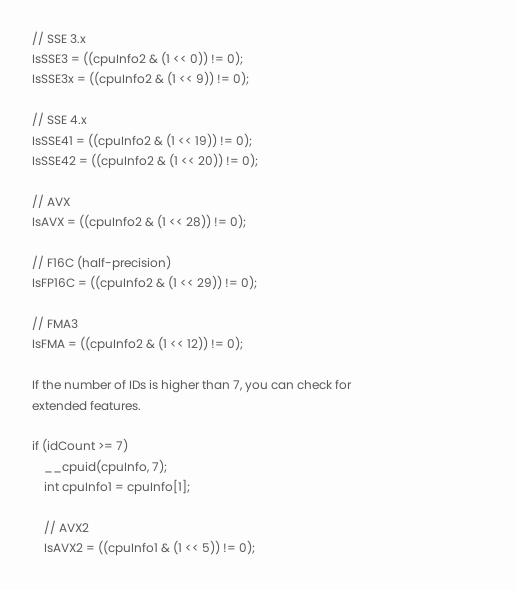// SSE 3.x
IsSSE3 = ((cpuInfo2 & (1 << 0)) != 0);
IsSSE3x = ((cpuInfo2 & (1 << 9)) != 0);

// SSE 4.x
IsSSE41 = ((cpuInfo2 & (1 << 19)) != 0);
IsSSE42 = ((cpuInfo2 & (1 << 20)) != 0);

// AVX
IsAVX = ((cpuInfo2 & (1 << 28)) != 0);

// F16C (half-precision)
IsFP16C = ((cpuInfo2 & (1 << 29)) != 0);

// FMA3
IsFMA = ((cpuInfo2 & (1 << 12)) != 0);

If the number of IDs is higher than 7, you can check for extended features.

if (idCount >= 7)
    __cpuid(cpuInfo, 7);
    int cpuInfo1 = cpuInfo[1];

    // AVX2
    IsAVX2 = ((cpuInfo1 & (1 << 5)) != 0);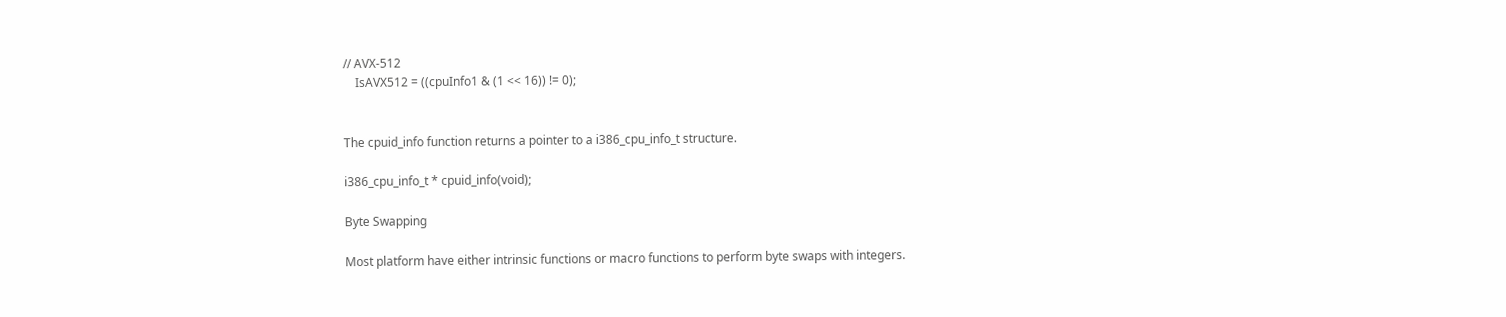// AVX-512
    IsAVX512 = ((cpuInfo1 & (1 << 16)) != 0);


The cpuid_info function returns a pointer to a i386_cpu_info_t structure.

i386_cpu_info_t * cpuid_info(void);

Byte Swapping

Most platform have either intrinsic functions or macro functions to perform byte swaps with integers.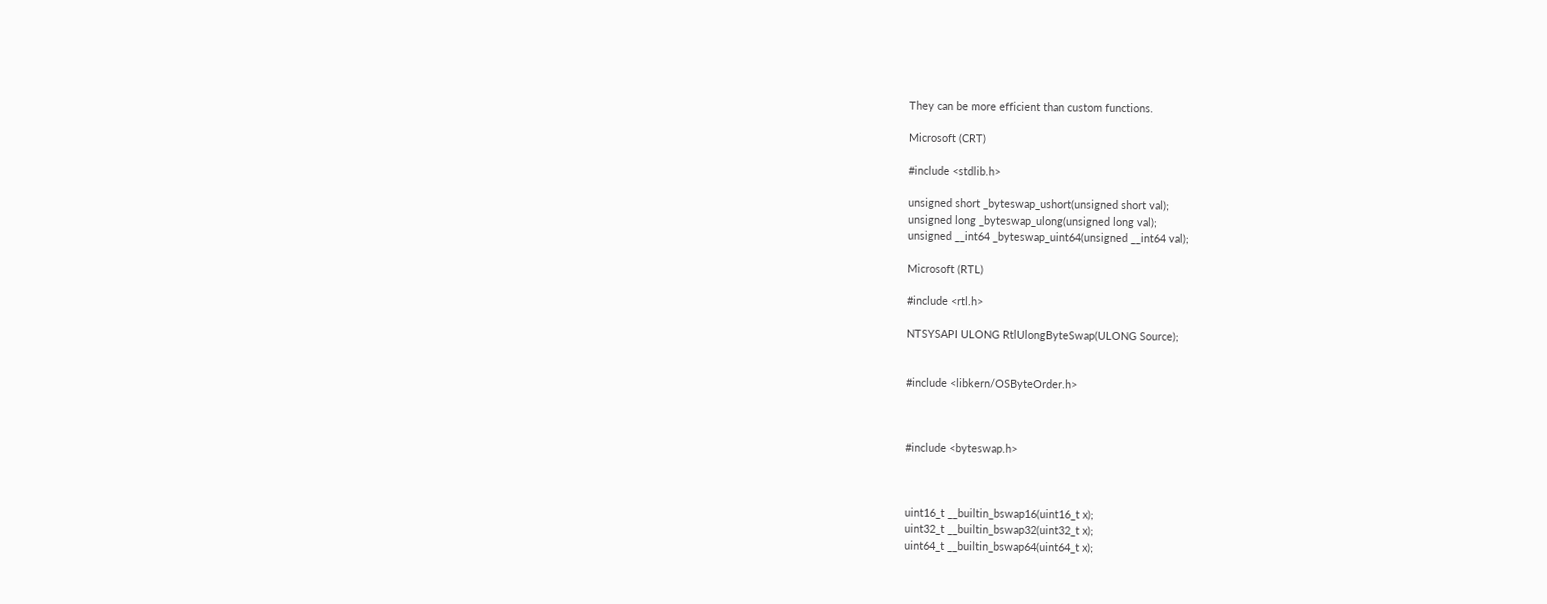They can be more efficient than custom functions.

Microsoft (CRT)

#include <stdlib.h>

unsigned short _byteswap_ushort(unsigned short val);
unsigned long _byteswap_ulong(unsigned long val);
unsigned __int64 _byteswap_uint64(unsigned __int64 val);

Microsoft (RTL)

#include <rtl.h>

NTSYSAPI ULONG RtlUlongByteSwap(ULONG Source);


#include <libkern/OSByteOrder.h>



#include <byteswap.h>



uint16_t __builtin_bswap16(uint16_t x);
uint32_t __builtin_bswap32(uint32_t x);
uint64_t __builtin_bswap64(uint64_t x);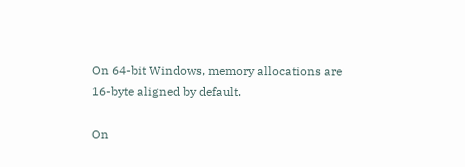On 64-bit Windows, memory allocations are 16-byte aligned by default.

On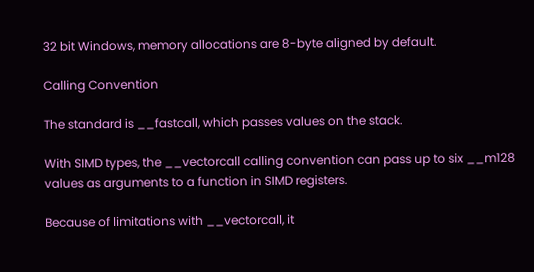32 bit Windows, memory allocations are 8-byte aligned by default.

Calling Convention

The standard is __fastcall, which passes values on the stack.

With SIMD types, the __vectorcall calling convention can pass up to six __m128 values as arguments to a function in SIMD registers.

Because of limitations with __vectorcall, it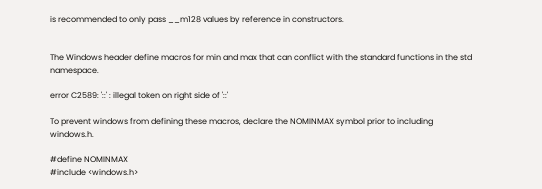is recommended to only pass __m128 values by reference in constructors.


The Windows header define macros for min and max that can conflict with the standard functions in the std namespace.

error C2589: '::' : illegal token on right side of '::'

To prevent windows from defining these macros, declare the NOMINMAX symbol prior to including windows.h.

#define NOMINMAX
#include <windows.h>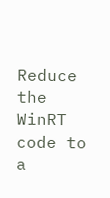Reduce the WinRT code to a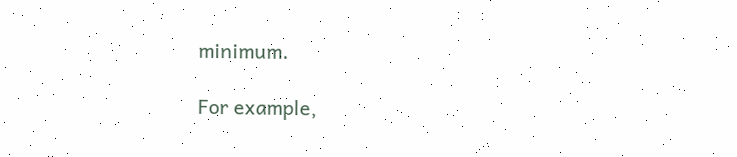minimum.

For example,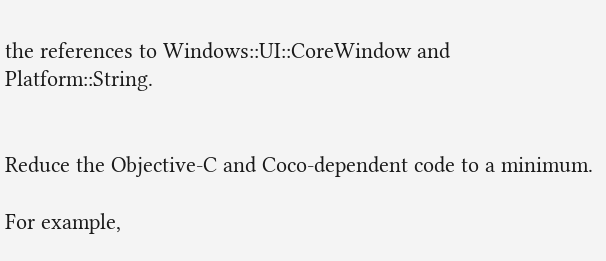the references to Windows::UI::CoreWindow and Platform::String.


Reduce the Objective-C and Coco-dependent code to a minimum.

For example,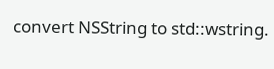convert NSString to std::wstring.